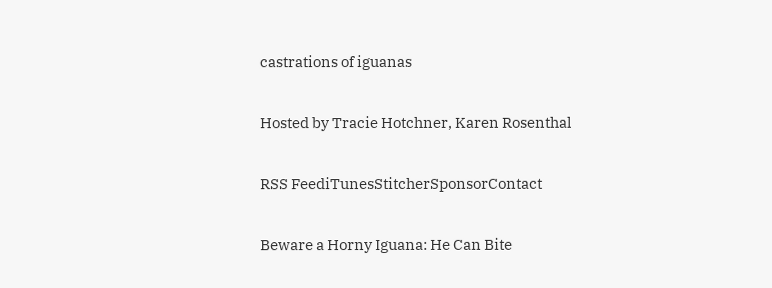castrations of iguanas

Hosted by Tracie Hotchner, Karen Rosenthal

RSS FeediTunesStitcherSponsorContact

Beware a Horny Iguana: He Can Bite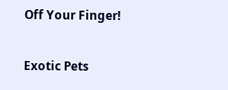Off Your Finger!

Exotic Pets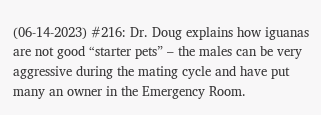(06-14-2023) #216: Dr. Doug explains how iguanas are not good “starter pets” – the males can be very aggressive during the mating cycle and have put many an owner in the Emergency Room.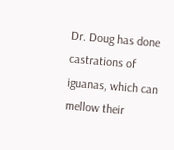Dr. Doug has done castrations of iguanas, which can mellow their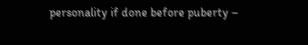personality if done before puberty –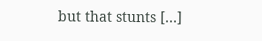but that stunts […]